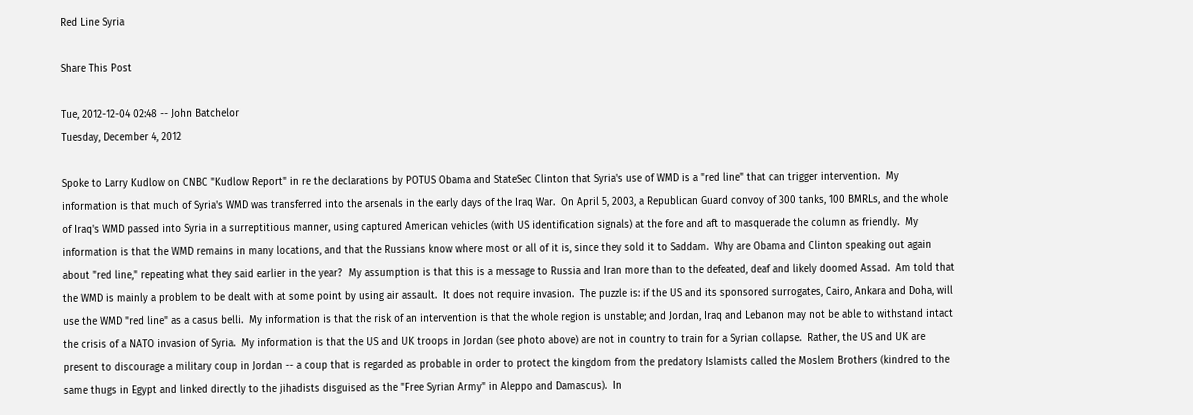Red Line Syria

Share This Post

Tue, 2012-12-04 02:48 -- John Batchelor
Tuesday, December 4, 2012

Spoke to Larry Kudlow on CNBC "Kudlow Report" in re the declarations by POTUS Obama and StateSec Clinton that Syria's use of WMD is a "red line" that can trigger intervention.  My information is that much of Syria's WMD was transferred into the arsenals in the early days of the Iraq War.  On April 5, 2003, a Republican Guard convoy of 300 tanks, 100 BMRLs, and the whole of Iraq's WMD passed into Syria in a surreptitious manner, using captured American vehicles (with US identification signals) at the fore and aft to masquerade the column as friendly.  My information is that the WMD remains in many locations, and that the Russians know where most or all of it is, since they sold it to Saddam.  Why are Obama and Clinton speaking out again about "red line," repeating what they said earlier in the year?  My assumption is that this is a message to Russia and Iran more than to the defeated, deaf and likely doomed Assad.  Am told that the WMD is mainly a problem to be dealt with at some point by using air assault.  It does not require invasion.  The puzzle is: if the US and its sponsored surrogates, Cairo, Ankara and Doha, will use the WMD "red line" as a casus belli.  My information is that the risk of an intervention is that the whole region is unstable; and Jordan, Iraq and Lebanon may not be able to withstand intact the crisis of a NATO invasion of Syria.  My information is that the US and UK troops in Jordan (see photo above) are not in country to train for a Syrian collapse.  Rather, the US and UK are present to discourage a military coup in Jordan -- a coup that is regarded as probable in order to protect the kingdom from the predatory Islamists called the Moslem Brothers (kindred to the same thugs in Egypt and linked directly to the jihadists disguised as the "Free Syrian Army" in Aleppo and Damascus).  In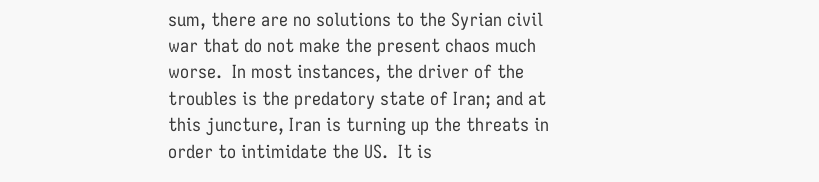sum, there are no solutions to the Syrian civil war that do not make the present chaos much worse.  In most instances, the driver of the troubles is the predatory state of Iran; and at this juncture, Iran is turning up the threats in order to intimidate the US.  It is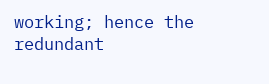working; hence the redundant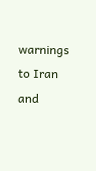warnings to Iran and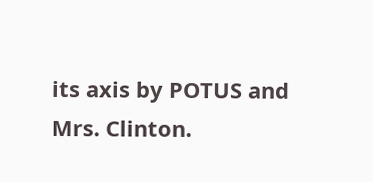its axis by POTUS and Mrs. Clinton.